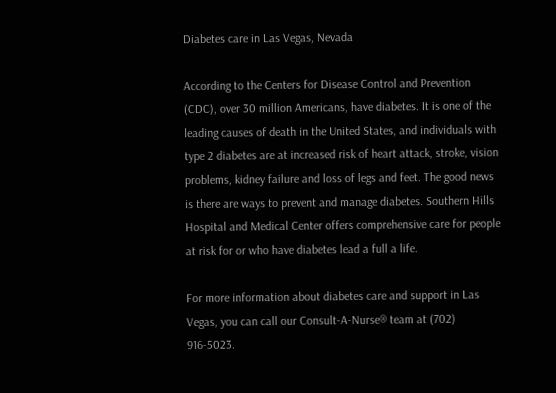Diabetes care in Las Vegas, Nevada

According to the Centers for Disease Control and Prevention (CDC), over 30 million Americans, have diabetes. It is one of the leading causes of death in the United States, and individuals with type 2 diabetes are at increased risk of heart attack, stroke, vision problems, kidney failure and loss of legs and feet. The good news is there are ways to prevent and manage diabetes. Southern Hills Hospital and Medical Center offers comprehensive care for people at risk for or who have diabetes lead a full a life.

For more information about diabetes care and support in Las Vegas, you can call our Consult-A-Nurse® team at (702) 916-5023.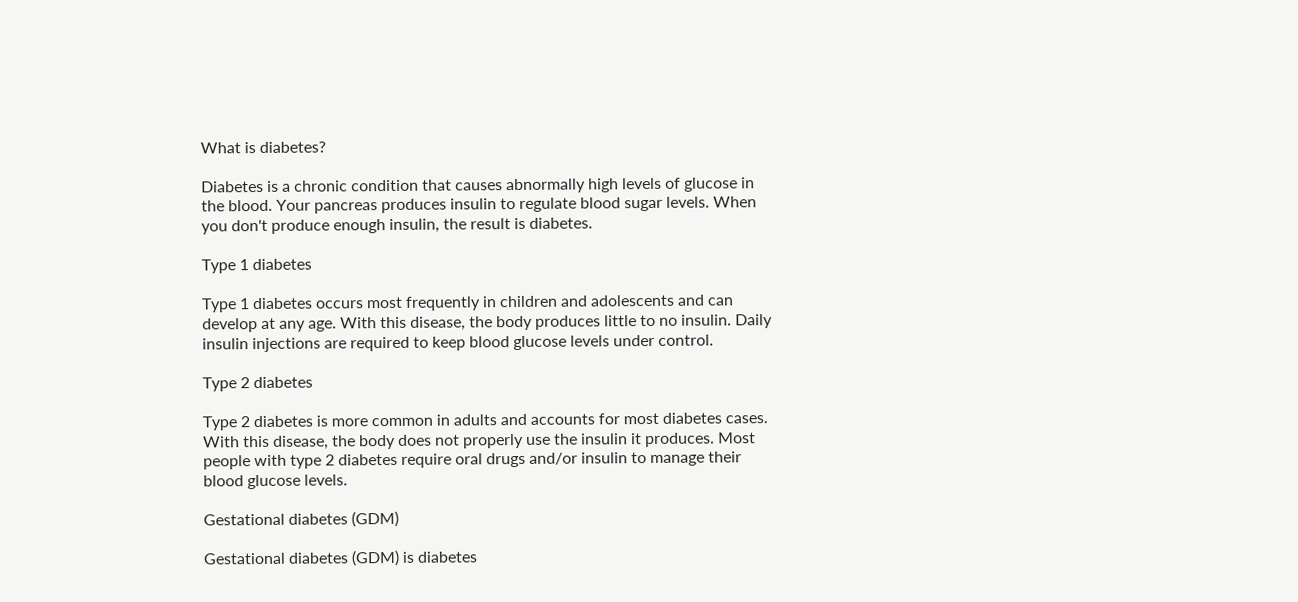What is diabetes?

Diabetes is a chronic condition that causes abnormally high levels of glucose in the blood. Your pancreas produces insulin to regulate blood sugar levels. When you don't produce enough insulin, the result is diabetes.

Type 1 diabetes

Type 1 diabetes occurs most frequently in children and adolescents and can develop at any age. With this disease, the body produces little to no insulin. Daily insulin injections are required to keep blood glucose levels under control.

Type 2 diabetes

Type 2 diabetes is more common in adults and accounts for most diabetes cases. With this disease, the body does not properly use the insulin it produces. Most people with type 2 diabetes require oral drugs and/or insulin to manage their blood glucose levels.

Gestational diabetes (GDM)

Gestational diabetes (GDM) is diabetes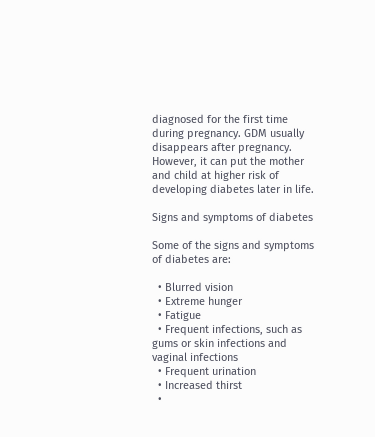diagnosed for the first time during pregnancy. GDM usually disappears after pregnancy. However, it can put the mother and child at higher risk of developing diabetes later in life.

Signs and symptoms of diabetes

Some of the signs and symptoms of diabetes are:

  • Blurred vision
  • Extreme hunger
  • Fatigue
  • Frequent infections, such as gums or skin infections and vaginal infections
  • Frequent urination
  • Increased thirst
  •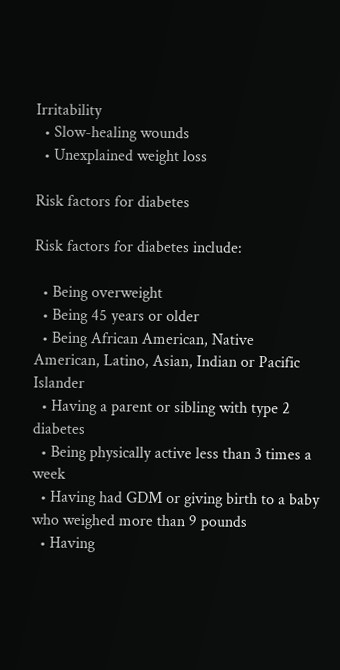Irritability
  • Slow-healing wounds
  • Unexplained weight loss

Risk factors for diabetes

Risk factors for diabetes include:

  • Being overweight
  • Being 45 years or older
  • Being African American, Native American, Latino, Asian, Indian or Pacific Islander
  • Having a parent or sibling with type 2 diabetes
  • Being physically active less than 3 times a week
  • Having had GDM or giving birth to a baby who weighed more than 9 pounds
  • Having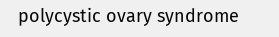polycystic ovary syndrome